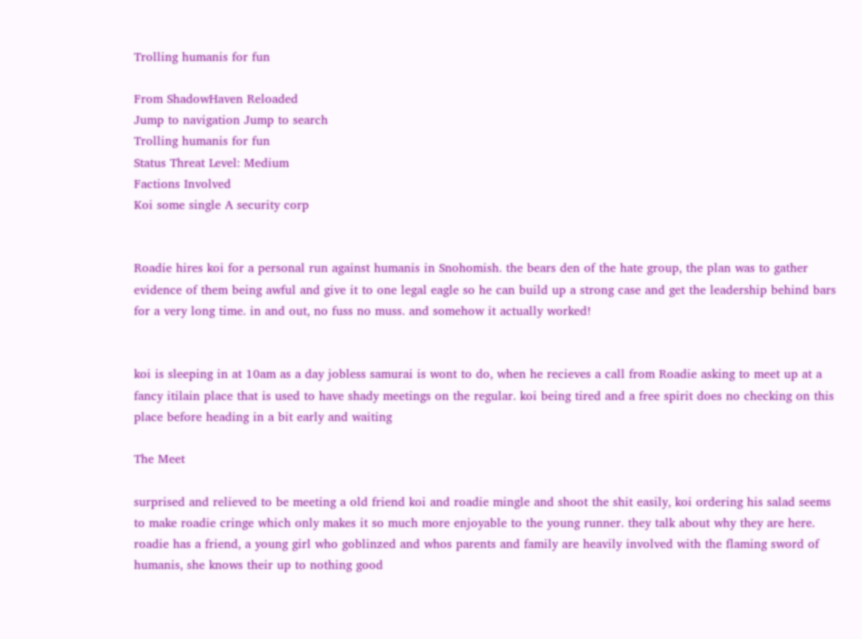Trolling humanis for fun

From ShadowHaven Reloaded
Jump to navigation Jump to search
Trolling humanis for fun
Status Threat Level: Medium
Factions Involved
Koi some single A security corp


Roadie hires koi for a personal run against humanis in Snohomish. the bears den of the hate group, the plan was to gather evidence of them being awful and give it to one legal eagle so he can build up a strong case and get the leadership behind bars for a very long time. in and out, no fuss no muss. and somehow it actually worked!


koi is sleeping in at 10am as a day jobless samurai is wont to do, when he recieves a call from Roadie asking to meet up at a fancy itilain place that is used to have shady meetings on the regular. koi being tired and a free spirit does no checking on this place before heading in a bit early and waiting

The Meet

surprised and relieved to be meeting a old friend koi and roadie mingle and shoot the shit easily, koi ordering his salad seems to make roadie cringe which only makes it so much more enjoyable to the young runner. they talk about why they are here. roadie has a friend, a young girl who goblinzed and whos parents and family are heavily involved with the flaming sword of humanis, she knows their up to nothing good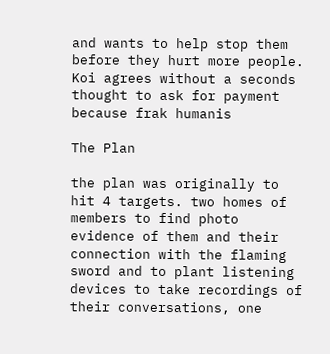and wants to help stop them before they hurt more people. Koi agrees without a seconds thought to ask for payment because frak humanis

The Plan

the plan was originally to hit 4 targets. two homes of members to find photo evidence of them and their connection with the flaming sword and to plant listening devices to take recordings of their conversations, one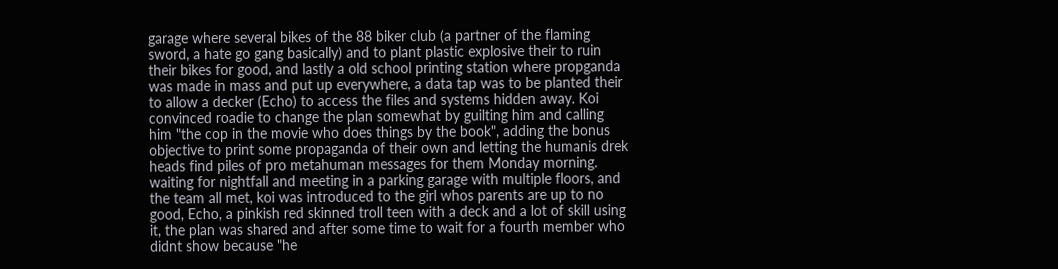garage where several bikes of the 88 biker club (a partner of the flaming sword, a hate go gang basically) and to plant plastic explosive their to ruin their bikes for good, and lastly a old school printing station where propganda was made in mass and put up everywhere, a data tap was to be planted their to allow a decker (Echo) to access the files and systems hidden away. Koi convinced roadie to change the plan somewhat by guilting him and calling him "the cop in the movie who does things by the book", adding the bonus objective to print some propaganda of their own and letting the humanis drek heads find piles of pro metahuman messages for them Monday morning. waiting for nightfall and meeting in a parking garage with multiple floors, and the team all met, koi was introduced to the girl whos parents are up to no good, Echo, a pinkish red skinned troll teen with a deck and a lot of skill using it, the plan was shared and after some time to wait for a fourth member who didnt show because "he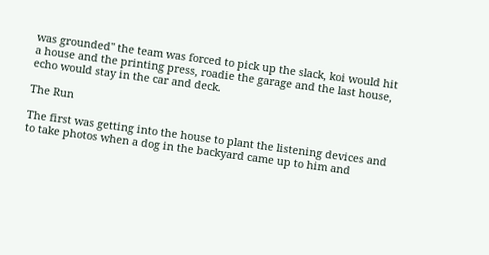was grounded" the team was forced to pick up the slack, koi would hit a house and the printing press, roadie the garage and the last house, echo would stay in the car and deck.

The Run

The first was getting into the house to plant the listening devices and to take photos when a dog in the backyard came up to him and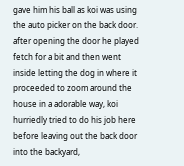gave him his ball as koi was using the auto picker on the back door. after opening the door he played fetch for a bit and then went inside letting the dog in where it proceeded to zoom around the house in a adorable way, koi hurriedly tried to do his job here before leaving out the back door into the backyard,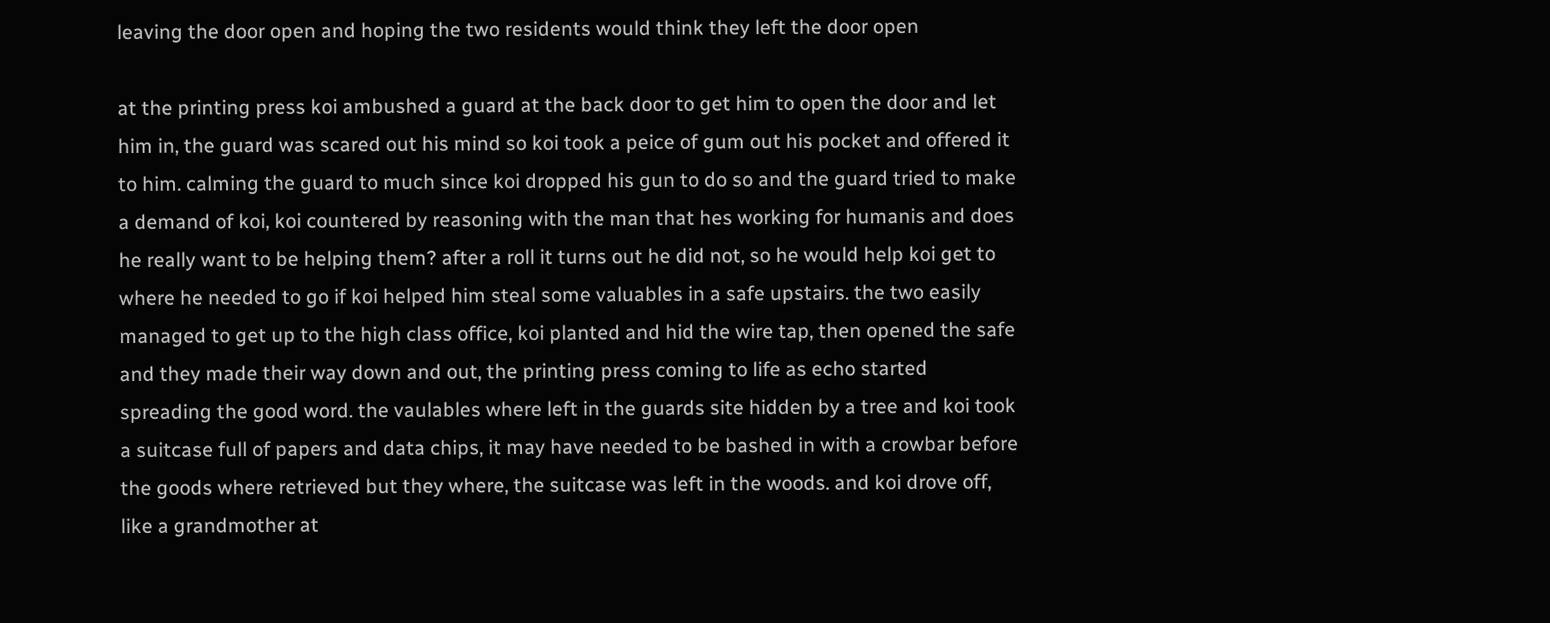leaving the door open and hoping the two residents would think they left the door open

at the printing press koi ambushed a guard at the back door to get him to open the door and let him in, the guard was scared out his mind so koi took a peice of gum out his pocket and offered it to him. calming the guard to much since koi dropped his gun to do so and the guard tried to make a demand of koi, koi countered by reasoning with the man that hes working for humanis and does he really want to be helping them? after a roll it turns out he did not, so he would help koi get to where he needed to go if koi helped him steal some valuables in a safe upstairs. the two easily managed to get up to the high class office, koi planted and hid the wire tap, then opened the safe and they made their way down and out, the printing press coming to life as echo started spreading the good word. the vaulables where left in the guards site hidden by a tree and koi took a suitcase full of papers and data chips, it may have needed to be bashed in with a crowbar before the goods where retrieved but they where, the suitcase was left in the woods. and koi drove off, like a grandmother at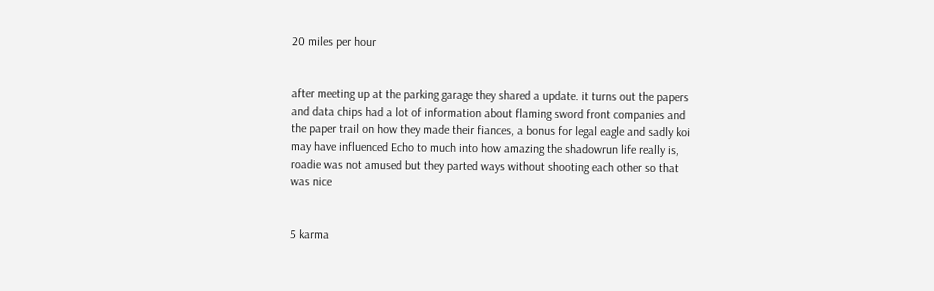20 miles per hour


after meeting up at the parking garage they shared a update. it turns out the papers and data chips had a lot of information about flaming sword front companies and the paper trail on how they made their fiances, a bonus for legal eagle and sadly koi may have influenced Echo to much into how amazing the shadowrun life really is, roadie was not amused but they parted ways without shooting each other so that was nice


5 karma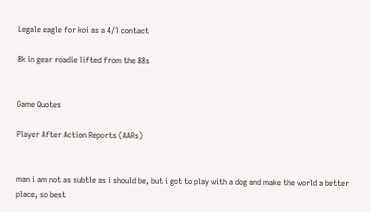Legale eagle for koi as a 4/1 contact

8k in gear roadie lifted from the 88s


Game Quotes

Player After Action Reports (AARs)


man i am not as subtle as i should be, but i got to play with a dog and make the world a better place, so best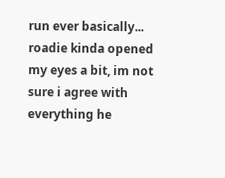run ever basically... roadie kinda opened my eyes a bit, im not sure i agree with everything he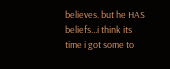believes. but he HAS beliefs...i think its time i got some to